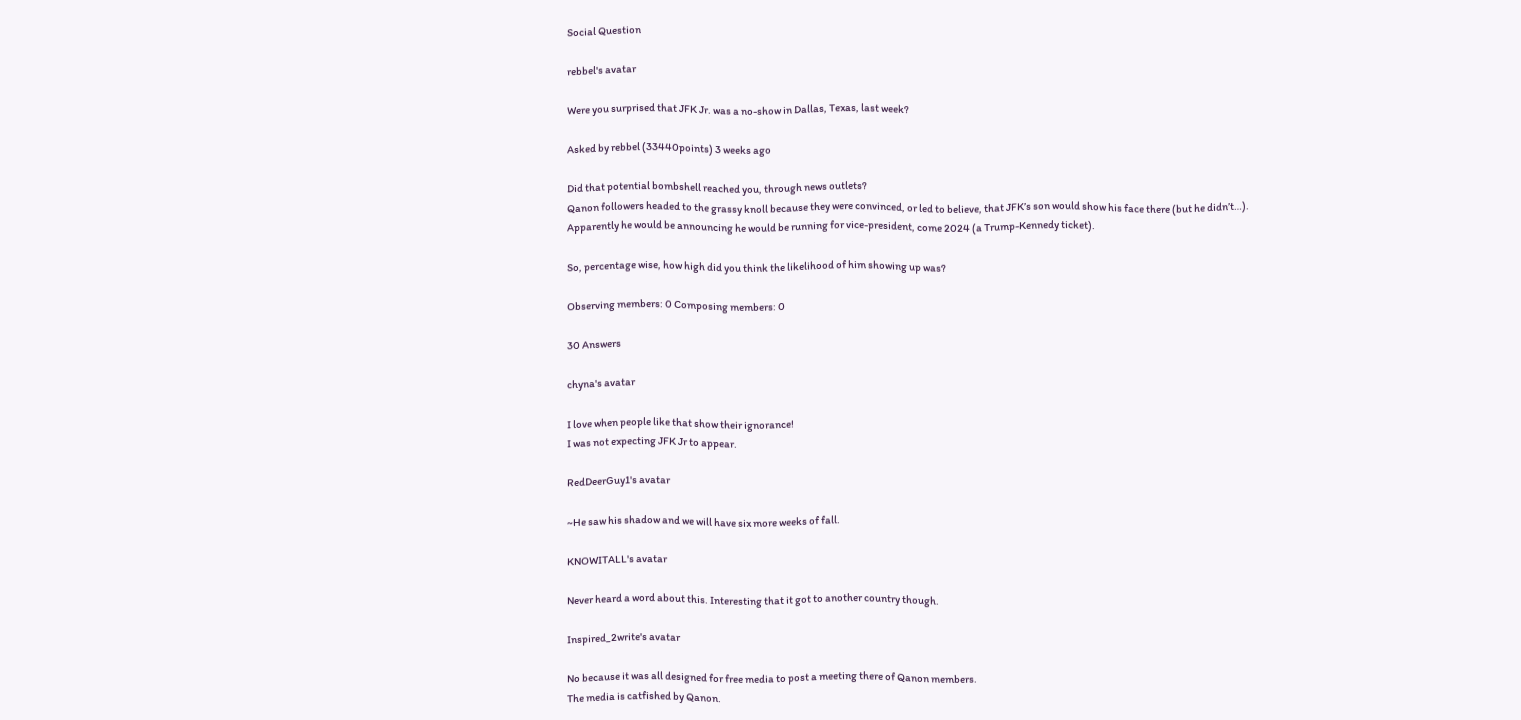Social Question

rebbel's avatar

Were you surprised that JFK Jr. was a no-show in Dallas, Texas, last week?

Asked by rebbel (33440points) 3 weeks ago

Did that potential bombshell reached you, through news outlets?
Qanon followers headed to the grassy knoll because they were convinced, or led to believe, that JFK’s son would show his face there (but he didn’t…).
Apparently he would be announcing he would be running for vice-president, come 2024 (a Trump-Kennedy ticket).

So, percentage wise, how high did you think the likelihood of him showing up was?

Observing members: 0 Composing members: 0

30 Answers

chyna's avatar

I love when people like that show their ignorance!
I was not expecting JFK Jr to appear.

RedDeerGuy1's avatar

~He saw his shadow and we will have six more weeks of fall.

KNOWITALL's avatar

Never heard a word about this. Interesting that it got to another country though.

Inspired_2write's avatar

No because it was all designed for free media to post a meeting there of Qanon members.
The media is catfished by Qanon.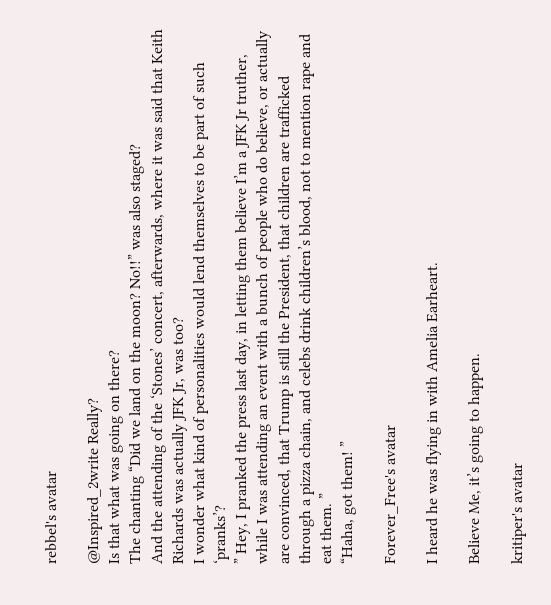rebbel's avatar

@Inspired_2write Really?
Is that what was going on there?
The chanting “Did we land on the moon? No!!” was also staged?
And the attending of the ‘Stones’ concert, afterwards, where it was said that Keith Richards was actually JFK Jr, was too?
I wonder what kind of personalities would lend themselves to be part of such ‘pranks’?
” Hey, I pranked the press last day, in letting them believe I’m a JFK Jr truther, while I was attending an event with a bunch of people who do believe, or actually are convinced, that Trump is still the President, that children are trafficked through a pizza chain, and celebs drink children’s blood, not to mention rape and eat them. ”
“Haha, got them! ”

Forever_Free's avatar

I heard he was flying in with Amelia Earheart.

Believe Me, it’s going to happen.

kritiper's avatar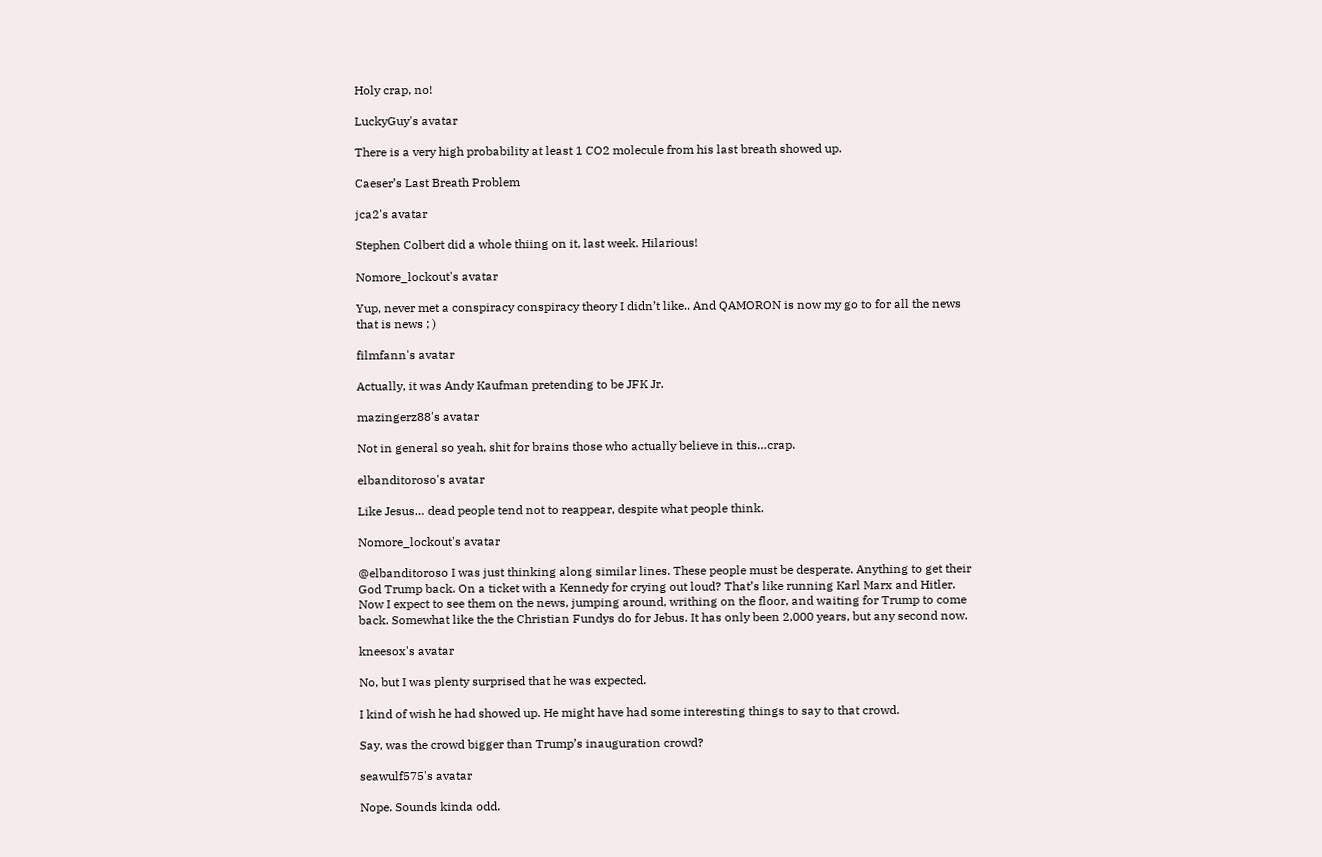Holy crap, no!

LuckyGuy's avatar

There is a very high probability at least 1 CO2 molecule from his last breath showed up.

Caeser’s Last Breath Problem

jca2's avatar

Stephen Colbert did a whole thiing on it, last week. Hilarious!

Nomore_lockout's avatar

Yup, never met a conspiracy conspiracy theory I didn’t like.. And QAMORON is now my go to for all the news that is news ; )

filmfann's avatar

Actually, it was Andy Kaufman pretending to be JFK Jr.

mazingerz88's avatar

Not in general so yeah, shit for brains those who actually believe in this…crap.

elbanditoroso's avatar

Like Jesus… dead people tend not to reappear, despite what people think.

Nomore_lockout's avatar

@elbanditoroso I was just thinking along similar lines. These people must be desperate. Anything to get their God Trump back. On a ticket with a Kennedy for crying out loud? That’s like running Karl Marx and Hitler. Now I expect to see them on the news, jumping around, writhing on the floor, and waiting for Trump to come back. Somewhat like the the Christian Fundys do for Jebus. It has only been 2,000 years, but any second now.

kneesox's avatar

No, but I was plenty surprised that he was expected.

I kind of wish he had showed up. He might have had some interesting things to say to that crowd.

Say, was the crowd bigger than Trump’s inauguration crowd?

seawulf575's avatar

Nope. Sounds kinda odd.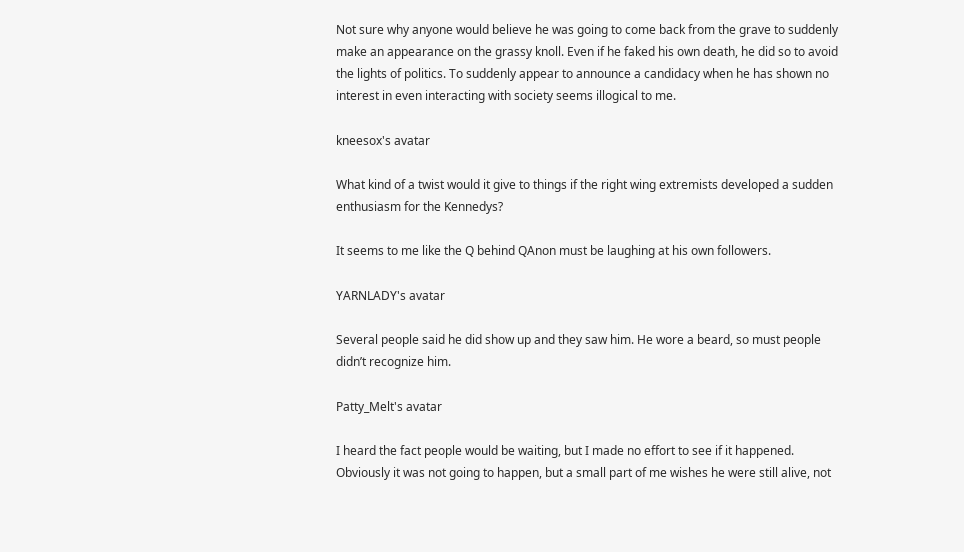Not sure why anyone would believe he was going to come back from the grave to suddenly make an appearance on the grassy knoll. Even if he faked his own death, he did so to avoid the lights of politics. To suddenly appear to announce a candidacy when he has shown no interest in even interacting with society seems illogical to me.

kneesox's avatar

What kind of a twist would it give to things if the right wing extremists developed a sudden enthusiasm for the Kennedys?

It seems to me like the Q behind QAnon must be laughing at his own followers.

YARNLADY's avatar

Several people said he did show up and they saw him. He wore a beard, so must people didn’t recognize him.

Patty_Melt's avatar

I heard the fact people would be waiting, but I made no effort to see if it happened. Obviously it was not going to happen, but a small part of me wishes he were still alive, not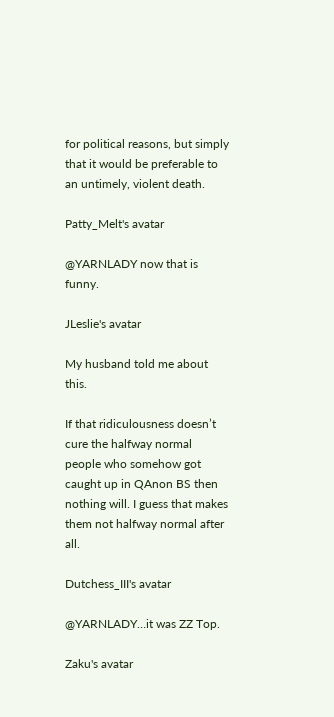for political reasons, but simply that it would be preferable to an untimely, violent death.

Patty_Melt's avatar

@YARNLADY now that is funny.

JLeslie's avatar

My husband told me about this.

If that ridiculousness doesn’t cure the halfway normal people who somehow got caught up in QAnon BS then nothing will. I guess that makes them not halfway normal after all.

Dutchess_III's avatar

@YARNLADY…it was ZZ Top.

Zaku's avatar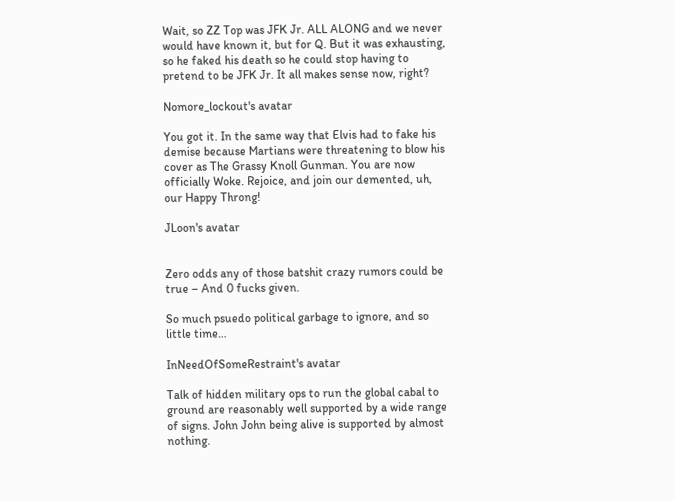Wait, so ZZ Top was JFK Jr. ALL ALONG and we never would have known it, but for Q. But it was exhausting, so he faked his death so he could stop having to pretend to be JFK Jr. It all makes sense now, right?

Nomore_lockout's avatar

You got it. In the same way that Elvis had to fake his demise because Martians were threatening to blow his cover as The Grassy Knoll Gunman. You are now officially Woke. Rejoice, and join our demented, uh, our Happy Throng!

JLoon's avatar


Zero odds any of those batshit crazy rumors could be true – And 0 fucks given.

So much psuedo political garbage to ignore, and so little time…

InNeedOfSomeRestraint's avatar

Talk of hidden military ops to run the global cabal to ground are reasonably well supported by a wide range of signs. John John being alive is supported by almost nothing.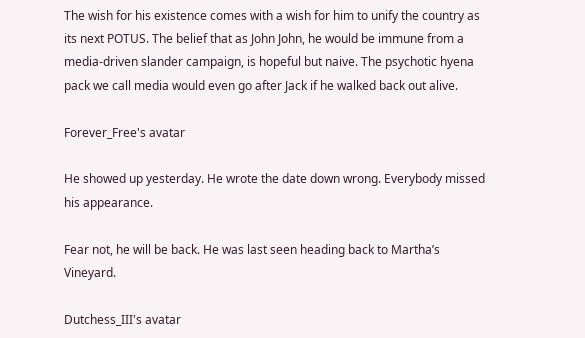The wish for his existence comes with a wish for him to unify the country as its next POTUS. The belief that as John John, he would be immune from a media-driven slander campaign, is hopeful but naive. The psychotic hyena pack we call media would even go after Jack if he walked back out alive.

Forever_Free's avatar

He showed up yesterday. He wrote the date down wrong. Everybody missed his appearance.

Fear not, he will be back. He was last seen heading back to Martha’s Vineyard.

Dutchess_III's avatar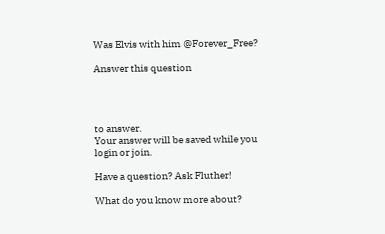Was Elvis with him @Forever_Free?

Answer this question




to answer.
Your answer will be saved while you login or join.

Have a question? Ask Fluther!

What do you know more about?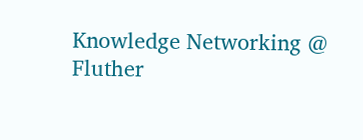Knowledge Networking @ Fluther